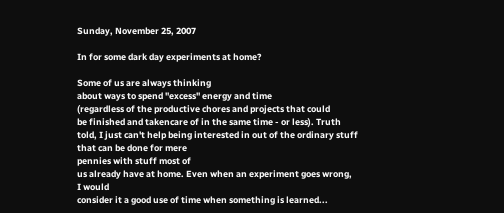Sunday, November 25, 2007

In for some dark day experiments at home?

Some of us are always thinking
about ways to spend "excess" energy and time
(regardless of the productive chores and projects that could
be finished and takencare of in the same time - or less). Truth
told, I just can't help being interested in out of the ordinary stuff
that can be done for mere
pennies with stuff most of
us already have at home. Even when an experiment goes wrong,
I would
consider it a good use of time when something is learned...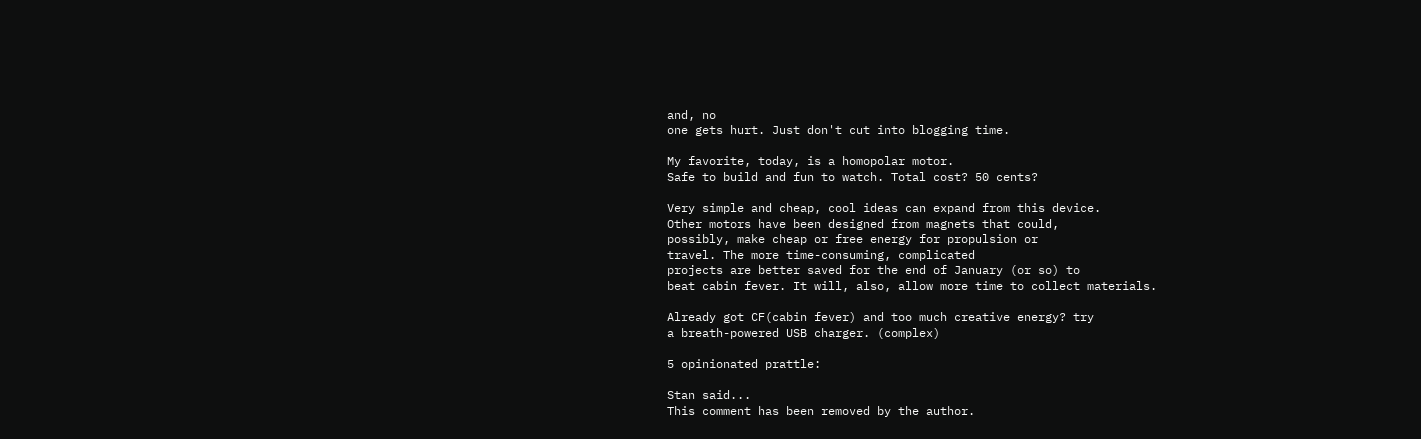and, no
one gets hurt. Just don't cut into blogging time.

My favorite, today, is a homopolar motor.
Safe to build and fun to watch. Total cost? 50 cents?

Very simple and cheap, cool ideas can expand from this device.
Other motors have been designed from magnets that could,
possibly, make cheap or free energy for propulsion or
travel. The more time-consuming, complicated
projects are better saved for the end of January (or so) to
beat cabin fever. It will, also, allow more time to collect materials.

Already got CF(cabin fever) and too much creative energy? try
a breath-powered USB charger. (complex)

5 opinionated prattle:

Stan said...
This comment has been removed by the author.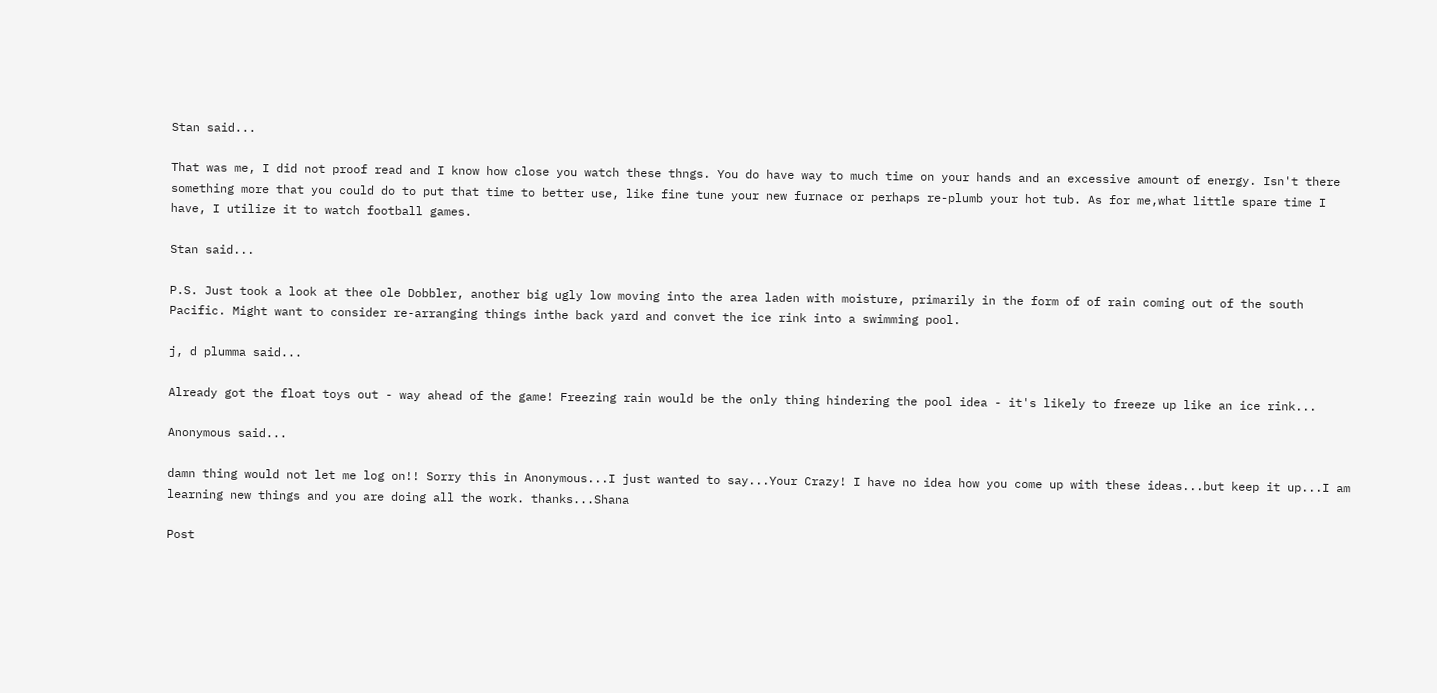Stan said...

That was me, I did not proof read and I know how close you watch these thngs. You do have way to much time on your hands and an excessive amount of energy. Isn't there something more that you could do to put that time to better use, like fine tune your new furnace or perhaps re-plumb your hot tub. As for me,what little spare time I have, I utilize it to watch football games.

Stan said...

P.S. Just took a look at thee ole Dobbler, another big ugly low moving into the area laden with moisture, primarily in the form of of rain coming out of the south Pacific. Might want to consider re-arranging things inthe back yard and convet the ice rink into a swimming pool.

j, d plumma said...

Already got the float toys out - way ahead of the game! Freezing rain would be the only thing hindering the pool idea - it's likely to freeze up like an ice rink...

Anonymous said...

damn thing would not let me log on!! Sorry this in Anonymous...I just wanted to say...Your Crazy! I have no idea how you come up with these ideas...but keep it up...I am learning new things and you are doing all the work. thanks...Shana

Post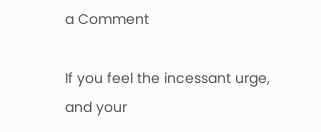a Comment

If you feel the incessant urge,
and your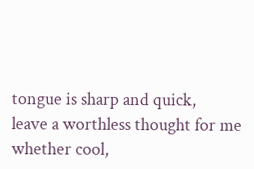tongue is sharp and quick,
leave a worthless thought for me
whether cool,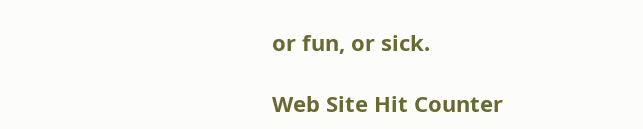or fun, or sick.

Web Site Hit Counter